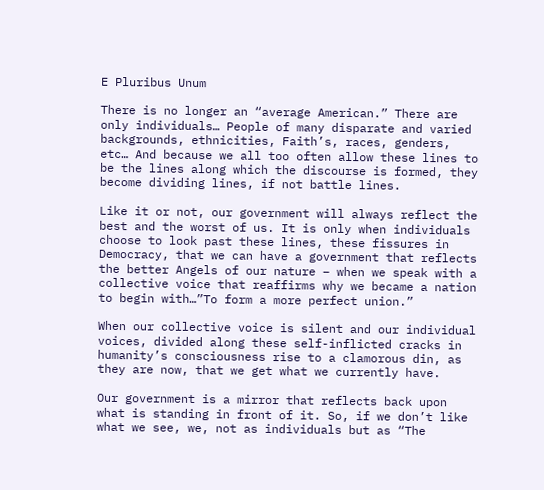E Pluribus Unum

There is no longer an “average American.” There are only individuals… People of many disparate and varied backgrounds, ethnicities, Faith’s, races, genders, etc… And because we all too often allow these lines to be the lines along which the discourse is formed, they become dividing lines, if not battle lines.

Like it or not, our government will always reflect the best and the worst of us. It is only when individuals choose to look past these lines, these fissures in Democracy, that we can have a government that reflects the better Angels of our nature – when we speak with a collective voice that reaffirms why we became a nation to begin with…”To form a more perfect union.”

When our collective voice is silent and our individual voices, divided along these self-inflicted cracks in humanity’s consciousness rise to a clamorous din, as they are now, that we get what we currently have.

Our government is a mirror that reflects back upon what is standing in front of it. So, if we don’t like what we see, we, not as individuals but as “The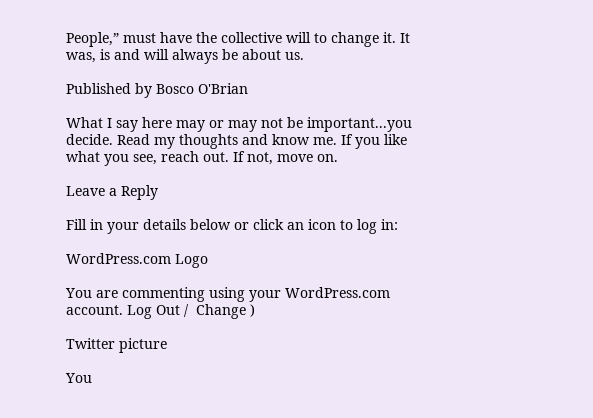People,” must have the collective will to change it. It was, is and will always be about us.

Published by Bosco O'Brian

What I say here may or may not be important...you decide. Read my thoughts and know me. If you like what you see, reach out. If not, move on.

Leave a Reply

Fill in your details below or click an icon to log in:

WordPress.com Logo

You are commenting using your WordPress.com account. Log Out /  Change )

Twitter picture

You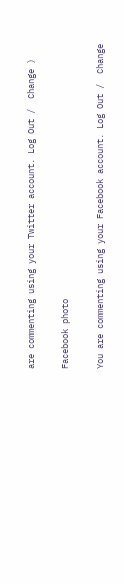are commenting using your Twitter account. Log Out /  Change )

Facebook photo

You are commenting using your Facebook account. Log Out /  Change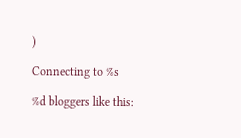)

Connecting to %s

%d bloggers like this: